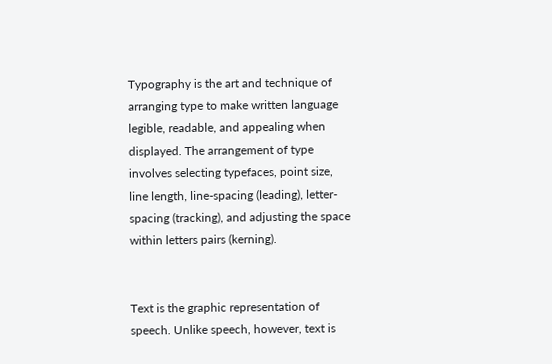Typography is the art and technique of arranging type to make written language legible, readable, and appealing when displayed. The arrangement of type involves selecting typefaces, point size, line length, line-spacing (leading), letter-spacing (tracking), and adjusting the space within letters pairs (kerning).


Text is the graphic representation of speech. Unlike speech, however, text is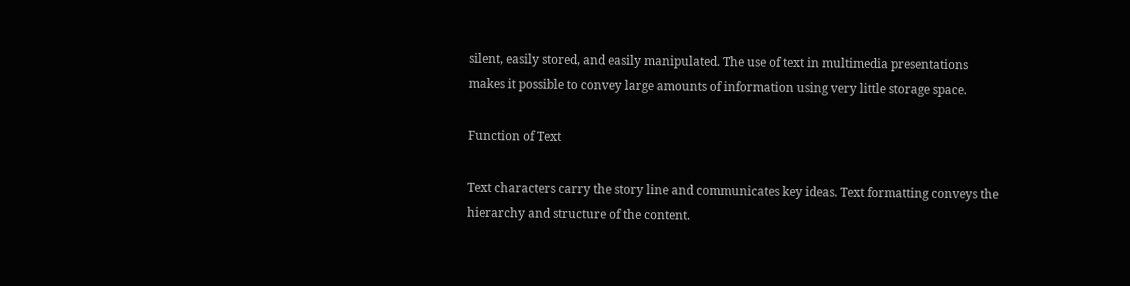silent, easily stored, and easily manipulated. The use of text in multimedia presentations makes it possible to convey large amounts of information using very little storage space.

Function of Text

Text characters carry the story line and communicates key ideas. Text formatting conveys the hierarchy and structure of the content.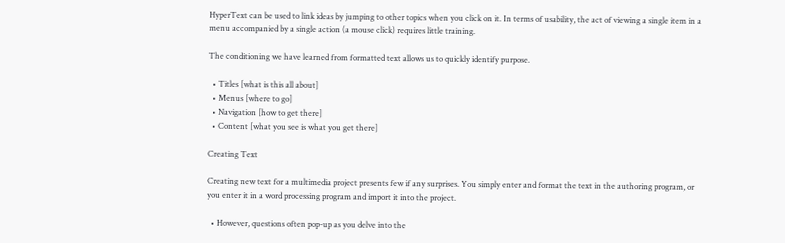HyperText can be used to link ideas by jumping to other topics when you click on it. In terms of usability, the act of viewing a single item in a menu accompanied by a single action (a mouse click) requires little training.

The conditioning we have learned from formatted text allows us to quickly identify purpose.

  • Titles [what is this all about]
  • Menus [where to go]
  • Navigation [how to get there]
  • Content [what you see is what you get there]

Creating Text

Creating new text for a multimedia project presents few if any surprises. You simply enter and format the text in the authoring program, or you enter it in a word processing program and import it into the project.

  • However, questions often pop-up as you delve into the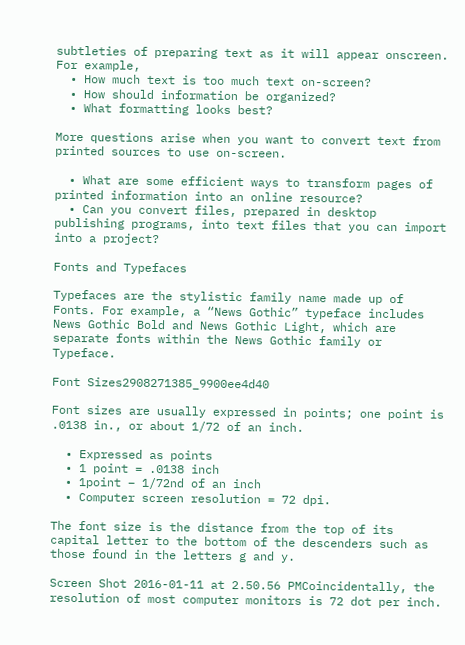subtleties of preparing text as it will appear onscreen. For example,
  • How much text is too much text on-screen?
  • How should information be organized?
  • What formatting looks best?

More questions arise when you want to convert text from printed sources to use on-screen.

  • What are some efficient ways to transform pages of printed information into an online resource?
  • Can you convert files, prepared in desktop publishing programs, into text files that you can import into a project?

Fonts and Typefaces

Typefaces are the stylistic family name made up of Fonts. For example, a “News Gothic” typeface includes News Gothic Bold and News Gothic Light, which are separate fonts within the News Gothic family or Typeface.

Font Sizes2908271385_9900ee4d40

Font sizes are usually expressed in points; one point is .0138 in., or about 1/72 of an inch.

  • Expressed as points
  • 1 point = .0138 inch
  • 1point – 1/72nd of an inch
  • Computer screen resolution = 72 dpi.

The font size is the distance from the top of its capital letter to the bottom of the descenders such as those found in the letters g and y.

Screen Shot 2016-01-11 at 2.50.56 PMCoincidentally, the resolution of most computer monitors is 72 dot per inch.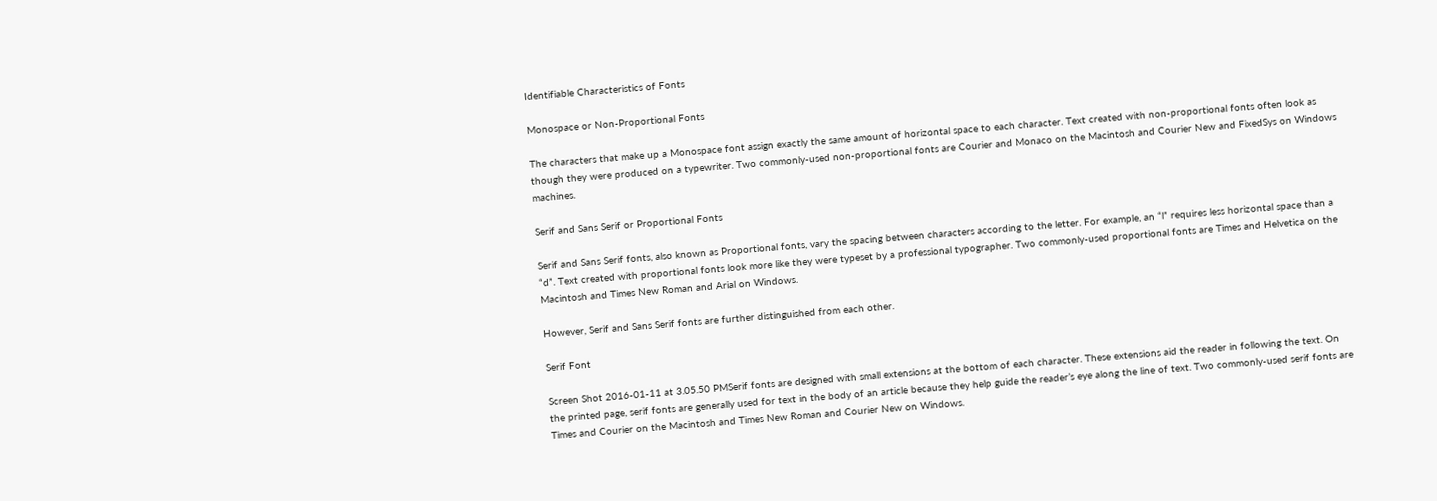Identifiable Characteristics of Fonts

Monospace or Non-Proportional Fonts

The characters that make up a Monospace font assign exactly the same amount of horizontal space to each character. Text created with non-proportional fonts often look as though they were produced on a typewriter. Two commonly-used non-proportional fonts are Courier and Monaco on the Macintosh and Courier New and FixedSys on Windows machines.

Serif and Sans Serif or Proportional Fonts

Serif and Sans Serif fonts, also known as Proportional fonts, vary the spacing between characters according to the letter. For example, an “l” requires less horizontal space than a “d”. Text created with proportional fonts look more like they were typeset by a professional typographer. Two commonly-used proportional fonts are Times and Helvetica on the Macintosh and Times New Roman and Arial on Windows.

However, Serif and Sans Serif fonts are further distinguished from each other.

Serif Font

Screen Shot 2016-01-11 at 3.05.50 PMSerif fonts are designed with small extensions at the bottom of each character. These extensions aid the reader in following the text. On the printed page, serif fonts are generally used for text in the body of an article because they help guide the reader’s eye along the line of text. Two commonly-used serif fonts are Times and Courier on the Macintosh and Times New Roman and Courier New on Windows.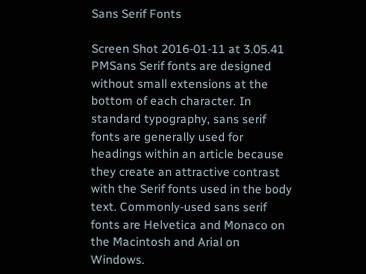Sans Serif Fonts

Screen Shot 2016-01-11 at 3.05.41 PMSans Serif fonts are designed without small extensions at the bottom of each character. In standard typography, sans serif fonts are generally used for headings within an article because they create an attractive contrast with the Serif fonts used in the body text. Commonly-used sans serif fonts are Helvetica and Monaco on the Macintosh and Arial on Windows.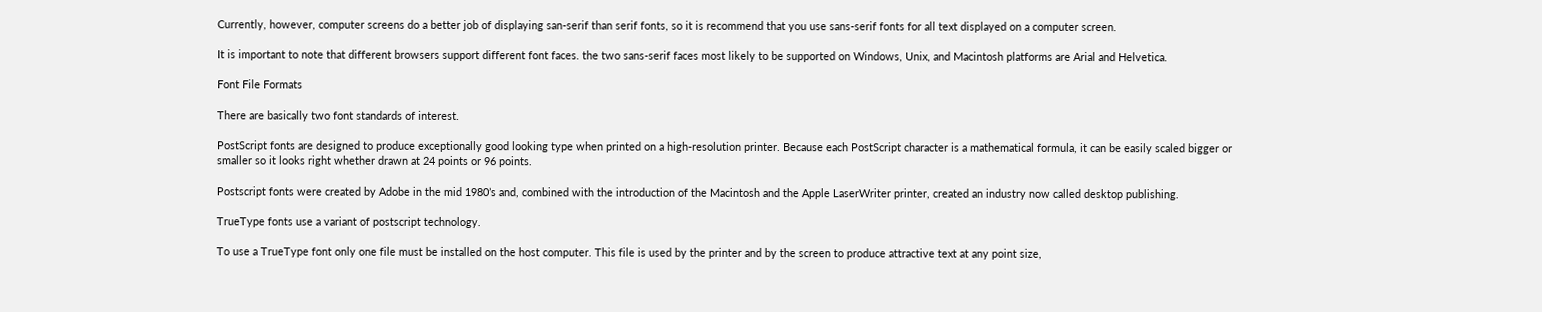Currently, however, computer screens do a better job of displaying san-serif than serif fonts, so it is recommend that you use sans-serif fonts for all text displayed on a computer screen.

It is important to note that different browsers support different font faces. the two sans-serif faces most likely to be supported on Windows, Unix, and Macintosh platforms are Arial and Helvetica.

Font File Formats

There are basically two font standards of interest.

PostScript fonts are designed to produce exceptionally good looking type when printed on a high-resolution printer. Because each PostScript character is a mathematical formula, it can be easily scaled bigger or smaller so it looks right whether drawn at 24 points or 96 points.

Postscript fonts were created by Adobe in the mid 1980’s and, combined with the introduction of the Macintosh and the Apple LaserWriter printer, created an industry now called desktop publishing.

TrueType fonts use a variant of postscript technology.

To use a TrueType font only one file must be installed on the host computer. This file is used by the printer and by the screen to produce attractive text at any point size,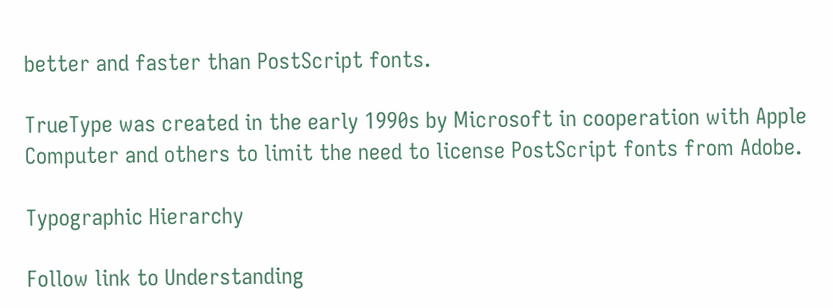better and faster than PostScript fonts.

TrueType was created in the early 1990s by Microsoft in cooperation with Apple Computer and others to limit the need to license PostScript fonts from Adobe.

Typographic Hierarchy

Follow link to Understanding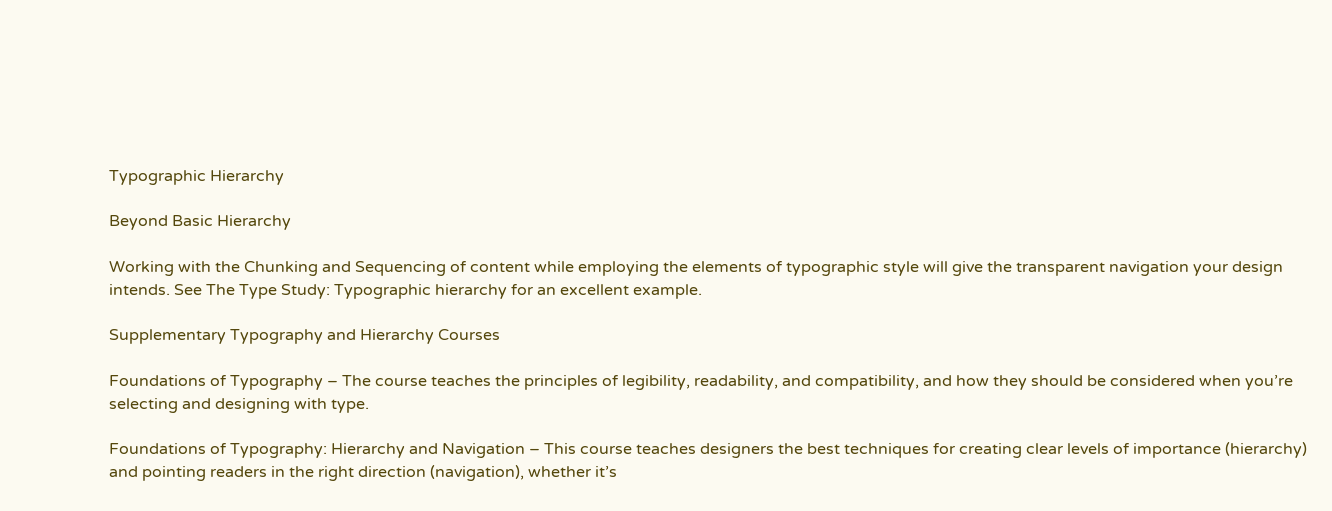Typographic Hierarchy

Beyond Basic Hierarchy

Working with the Chunking and Sequencing of content while employing the elements of typographic style will give the transparent navigation your design intends. See The Type Study: Typographic hierarchy for an excellent example.

Supplementary Typography and Hierarchy Courses

Foundations of Typography – The course teaches the principles of legibility, readability, and compatibility, and how they should be considered when you’re selecting and designing with type.

Foundations of Typography: Hierarchy and Navigation – This course teaches designers the best techniques for creating clear levels of importance (hierarchy) and pointing readers in the right direction (navigation), whether it’s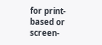for print-based or screen-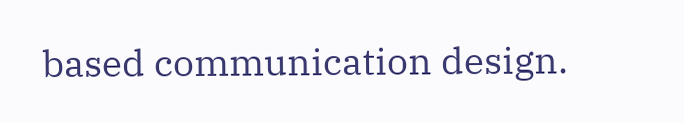based communication design.